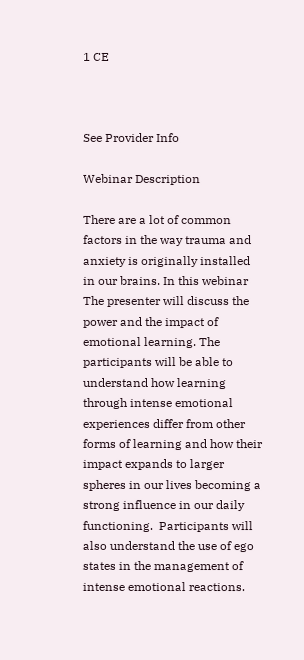1 CE



See Provider Info

Webinar Description

There are a lot of common factors in the way trauma and anxiety is originally installed in our brains. In this webinar The presenter will discuss the power and the impact of emotional learning. The participants will be able to understand how learning through intense emotional experiences differ from other forms of learning and how their impact expands to larger spheres in our lives becoming a strong influence in our daily functioning.  Participants will also understand the use of ego states in the management of intense emotional reactions.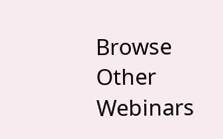Browse Other Webinars